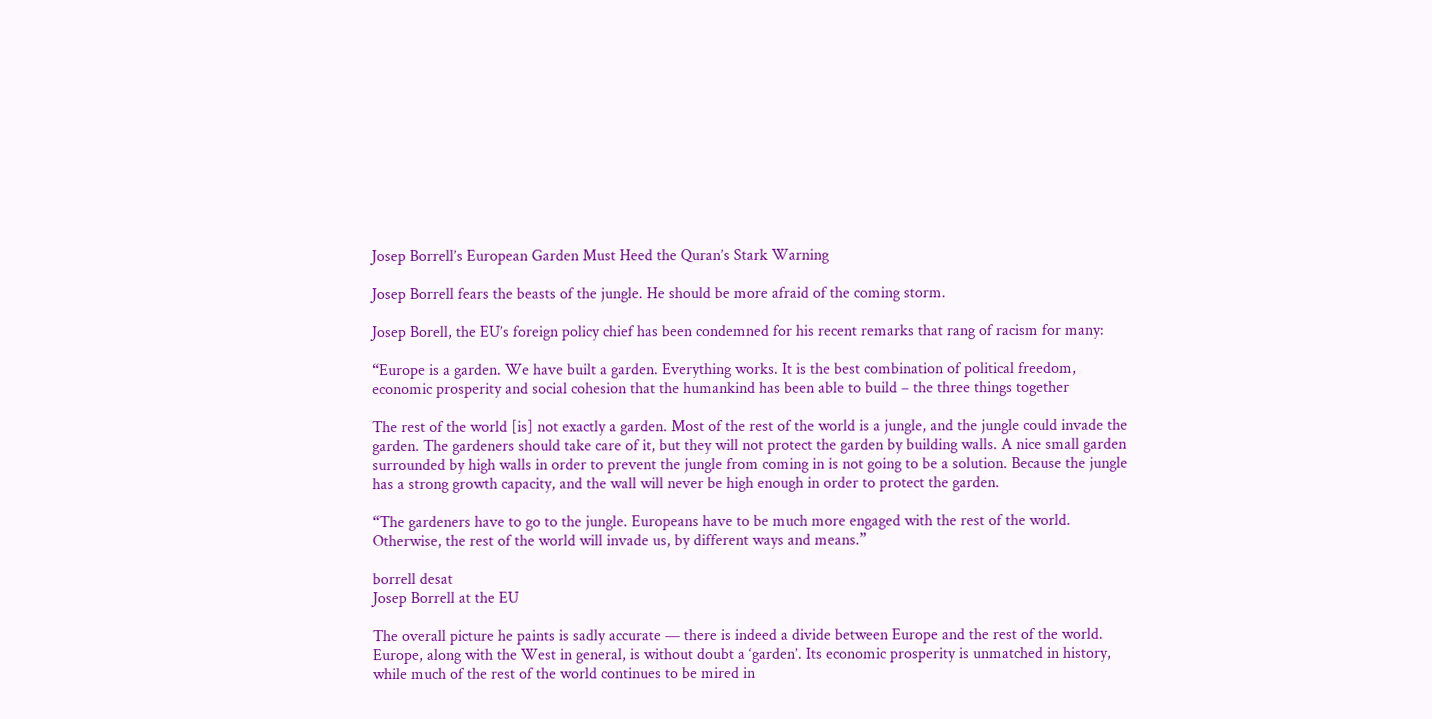Josep Borrell’s European Garden Must Heed the Quran’s Stark Warning

Josep Borrell fears the beasts of the jungle. He should be more afraid of the coming storm.

Josep Borell, the EU’s foreign policy chief has been condemned for his recent remarks that rang of racism for many:

“Europe is a garden. We have built a garden. Everything works. It is the best combination of political freedom, economic prosperity and social cohesion that the humankind has been able to build – the three things together

The rest of the world [is] not exactly a garden. Most of the rest of the world is a jungle, and the jungle could invade the garden. The gardeners should take care of it, but they will not protect the garden by building walls. A nice small garden surrounded by high walls in order to prevent the jungle from coming in is not going to be a solution. Because the jungle has a strong growth capacity, and the wall will never be high enough in order to protect the garden.

“The gardeners have to go to the jungle. Europeans have to be much more engaged with the rest of the world. Otherwise, the rest of the world will invade us, by different ways and means.”

borrell desat
Josep Borrell at the EU

The overall picture he paints is sadly accurate — there is indeed a divide between Europe and the rest of the world.  Europe, along with the West in general, is without doubt a ‘garden’. Its economic prosperity is unmatched in history, while much of the rest of the world continues to be mired in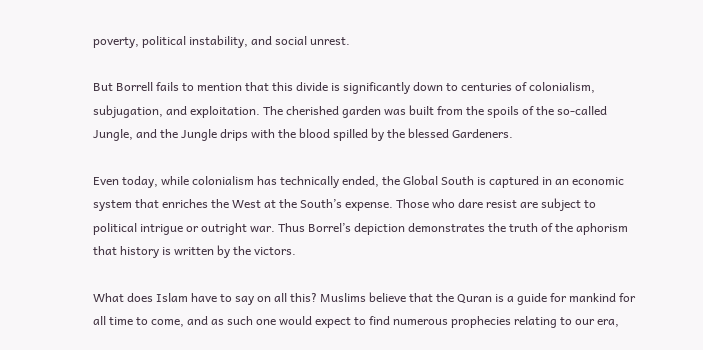poverty, political instability, and social unrest.

But Borrell fails to mention that this divide is significantly down to centuries of colonialism, subjugation, and exploitation. The cherished garden was built from the spoils of the so-called Jungle, and the Jungle drips with the blood spilled by the blessed Gardeners.

Even today, while colonialism has technically ended, the Global South is captured in an economic system that enriches the West at the South’s expense. Those who dare resist are subject to political intrigue or outright war. Thus Borrel’s depiction demonstrates the truth of the aphorism that history is written by the victors.

What does Islam have to say on all this? Muslims believe that the Quran is a guide for mankind for all time to come, and as such one would expect to find numerous prophecies relating to our era,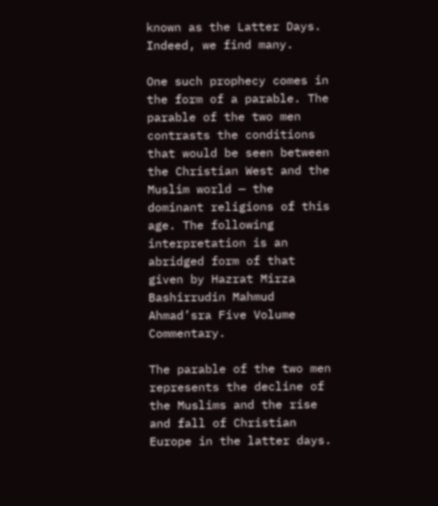known as the Latter Days. Indeed, we find many.

One such prophecy comes in the form of a parable. The parable of the two men contrasts the conditions that would be seen between the Christian West and the Muslim world — the dominant religions of this age. The following interpretation is an abridged form of that given by Hazrat Mirza Bashirrudin Mahmud Ahmad’sra Five Volume Commentary.

The parable of the two men represents the decline of the Muslims and the rise and fall of Christian Europe in the latter days.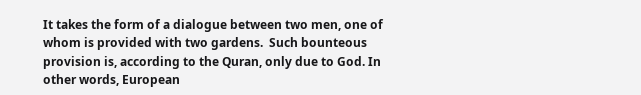It takes the form of a dialogue between two men, one of whom is provided with two gardens.  Such bounteous provision is, according to the Quran, only due to God. In other words, European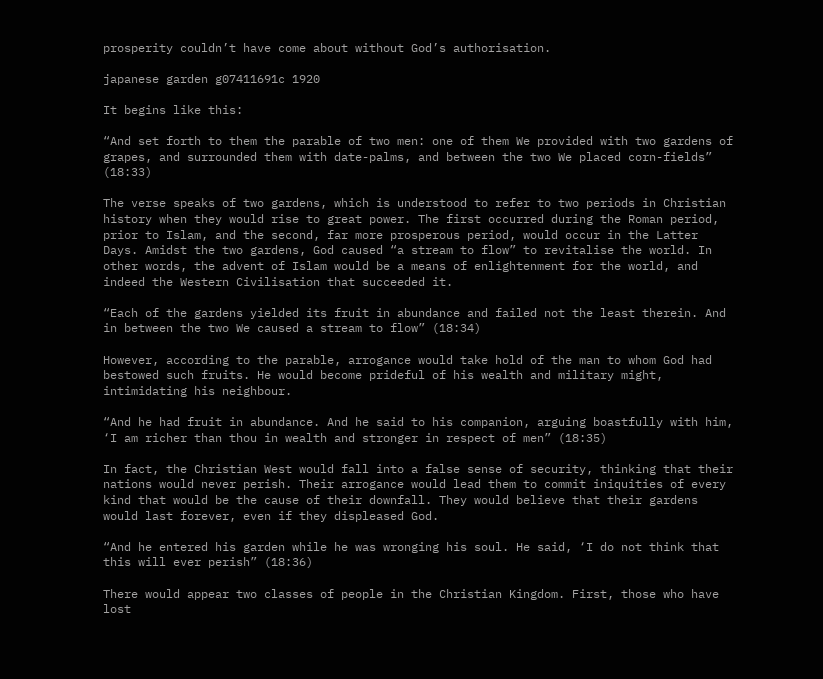prosperity couldn’t have come about without God’s authorisation.

japanese garden g07411691c 1920

It begins like this:

“And set forth to them the parable of two men: one of them We provided with two gardens of grapes, and surrounded them with date-palms, and between the two We placed corn-fields” (18:33)

The verse speaks of two gardens, which is understood to refer to two periods in Christian history when they would rise to great power. The first occurred during the Roman period, prior to Islam, and the second, far more prosperous period, would occur in the Latter Days. Amidst the two gardens, God caused “a stream to flow” to revitalise the world. In other words, the advent of Islam would be a means of enlightenment for the world, and indeed the Western Civilisation that succeeded it.

“Each of the gardens yielded its fruit in abundance and failed not the least therein. And in between the two We caused a stream to flow” (18:34)

However, according to the parable, arrogance would take hold of the man to whom God had bestowed such fruits. He would become prideful of his wealth and military might, intimidating his neighbour.

“And he had fruit in abundance. And he said to his companion, arguing boastfully with him, ‘I am richer than thou in wealth and stronger in respect of men” (18:35)

In fact, the Christian West would fall into a false sense of security, thinking that their nations would never perish. Their arrogance would lead them to commit iniquities of every kind that would be the cause of their downfall. They would believe that their gardens would last forever, even if they displeased God.

“And he entered his garden while he was wronging his soul. He said, ‘I do not think that this will ever perish” (18:36)

There would appear two classes of people in the Christian Kingdom. First, those who have lost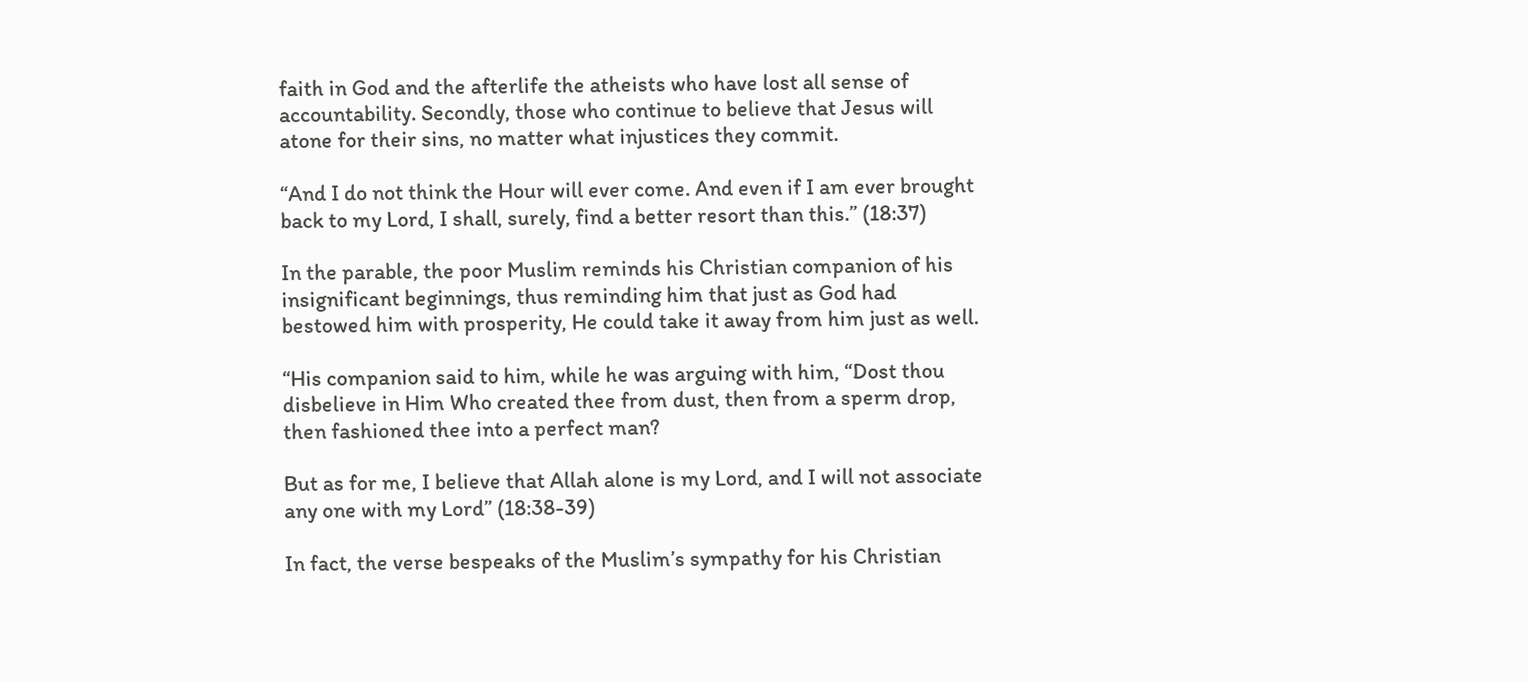faith in God and the afterlife the atheists who have lost all sense of accountability. Secondly, those who continue to believe that Jesus will atone for their sins, no matter what injustices they commit.

“And I do not think the Hour will ever come. And even if I am ever brought back to my Lord, I shall, surely, find a better resort than this.” (18:37)

In the parable, the poor Muslim reminds his Christian companion of his insignificant beginnings, thus reminding him that just as God had bestowed him with prosperity, He could take it away from him just as well.

“His companion said to him, while he was arguing with him, “Dost thou disbelieve in Him Who created thee from dust, then from a sperm drop, then fashioned thee into a perfect man?

But as for me, I believe that Allah alone is my Lord, and I will not associate any one with my Lord” (18:38-39)

In fact, the verse bespeaks of the Muslim’s sympathy for his Christian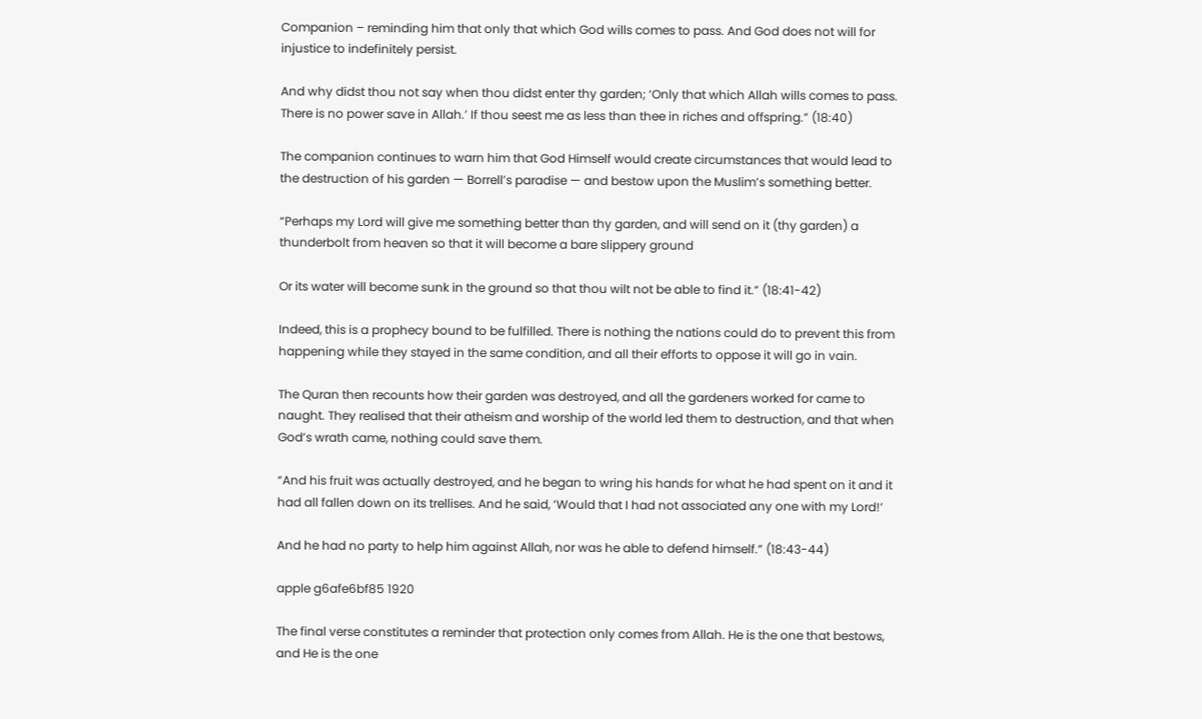Companion – reminding him that only that which God wills comes to pass. And God does not will for injustice to indefinitely persist.

And why didst thou not say when thou didst enter thy garden; ‘Only that which Allah wills comes to pass. There is no power save in Allah.’ If thou seest me as less than thee in riches and offspring.” (18:40)

The companion continues to warn him that God Himself would create circumstances that would lead to the destruction of his garden — Borrell’s paradise — and bestow upon the Muslim’s something better.

“Perhaps my Lord will give me something better than thy garden, and will send on it (thy garden) a thunderbolt from heaven so that it will become a bare slippery ground

Or its water will become sunk in the ground so that thou wilt not be able to find it.” (18:41-42)

Indeed, this is a prophecy bound to be fulfilled. There is nothing the nations could do to prevent this from happening while they stayed in the same condition, and all their efforts to oppose it will go in vain.

The Quran then recounts how their garden was destroyed, and all the gardeners worked for came to naught. They realised that their atheism and worship of the world led them to destruction, and that when God’s wrath came, nothing could save them.

“And his fruit was actually destroyed, and he began to wring his hands for what he had spent on it and it had all fallen down on its trellises. And he said, ‘Would that I had not associated any one with my Lord!’

And he had no party to help him against Allah, nor was he able to defend himself.” (18:43-44)

apple g6afe6bf85 1920

The final verse constitutes a reminder that protection only comes from Allah. He is the one that bestows, and He is the one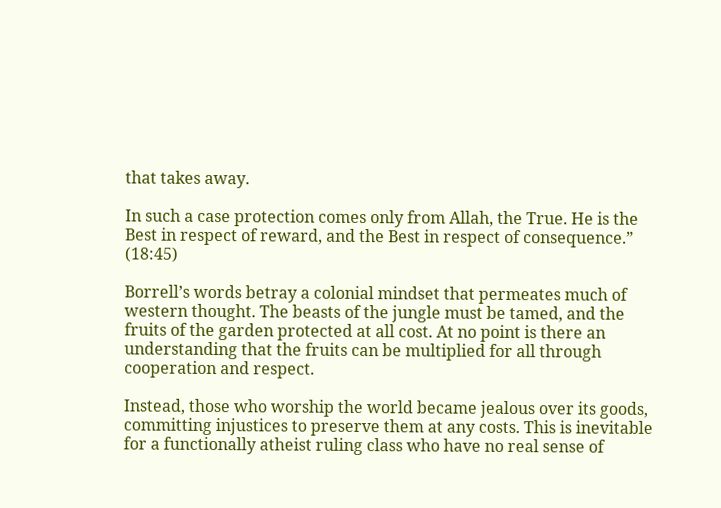that takes away.

In such a case protection comes only from Allah, the True. He is the Best in respect of reward, and the Best in respect of consequence.” (18:45)

Borrell’s words betray a colonial mindset that permeates much of western thought. The beasts of the jungle must be tamed, and the fruits of the garden protected at all cost. At no point is there an understanding that the fruits can be multiplied for all through cooperation and respect.

Instead, those who worship the world became jealous over its goods, committing injustices to preserve them at any costs. This is inevitable for a functionally atheist ruling class who have no real sense of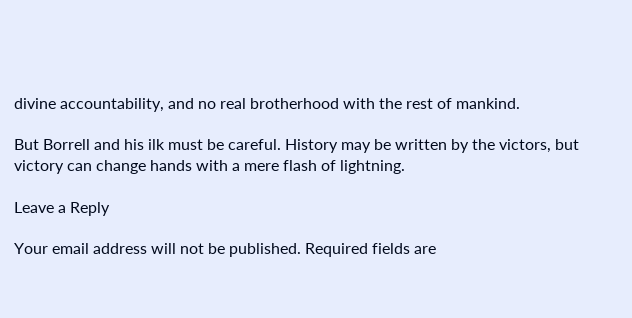divine accountability, and no real brotherhood with the rest of mankind.

But Borrell and his ilk must be careful. History may be written by the victors, but victory can change hands with a mere flash of lightning.

Leave a Reply

Your email address will not be published. Required fields are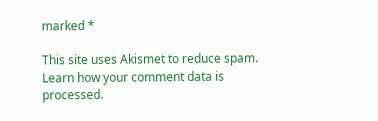marked *

This site uses Akismet to reduce spam. Learn how your comment data is processed.